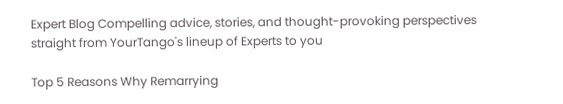Expert Blog Compelling advice, stories, and thought-provoking perspectives straight from YourTango's lineup of Experts to you

Top 5 Reasons Why Remarrying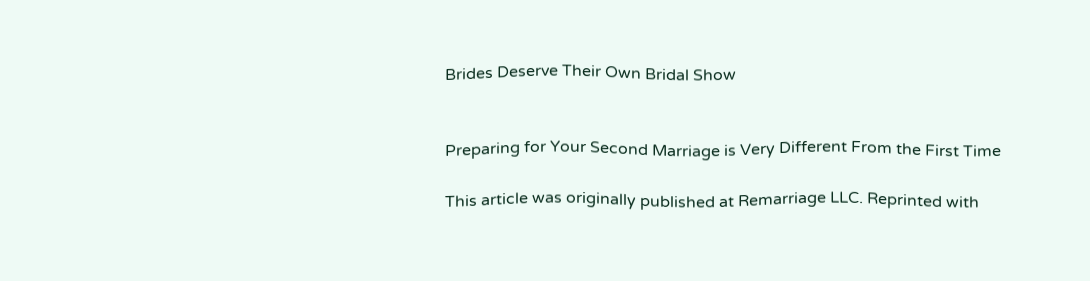Brides Deserve Their Own Bridal Show


Preparing for Your Second Marriage is Very Different From the First Time

This article was originally published at Remarriage LLC. Reprinted with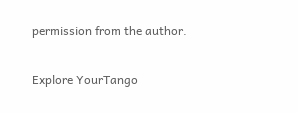permission from the author.

Explore YourTango